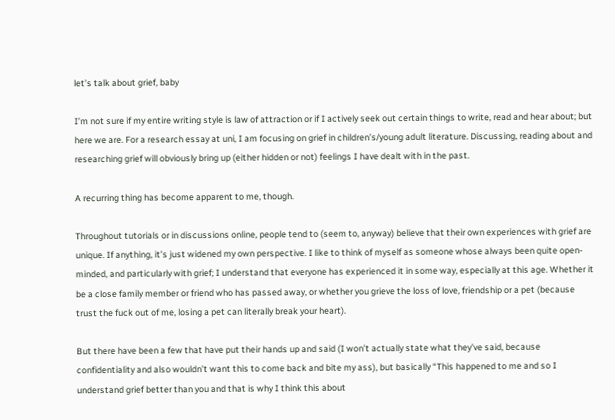let’s talk about grief, baby

I’m not sure if my entire writing style is law of attraction or if I actively seek out certain things to write, read and hear about; but here we are. For a research essay at uni, I am focusing on grief in children’s/young adult literature. Discussing, reading about and researching grief will obviously bring up (either hidden or not) feelings I have dealt with in the past.

A recurring thing has become apparent to me, though.

Throughout tutorials or in discussions online, people tend to (seem to, anyway) believe that their own experiences with grief are unique. If anything, it’s just widened my own perspective. I like to think of myself as someone whose always been quite open-minded, and particularly with grief; I understand that everyone has experienced it in some way, especially at this age. Whether it be a close family member or friend who has passed away, or whether you grieve the loss of love, friendship or a pet (because trust the fuck out of me, losing a pet can literally break your heart).

But there have been a few that have put their hands up and said (I won’t actually state what they’ve said, because confidentiality and also wouldn’t want this to come back and bite my ass), but basically “This happened to me and so I understand grief better than you and that is why I think this about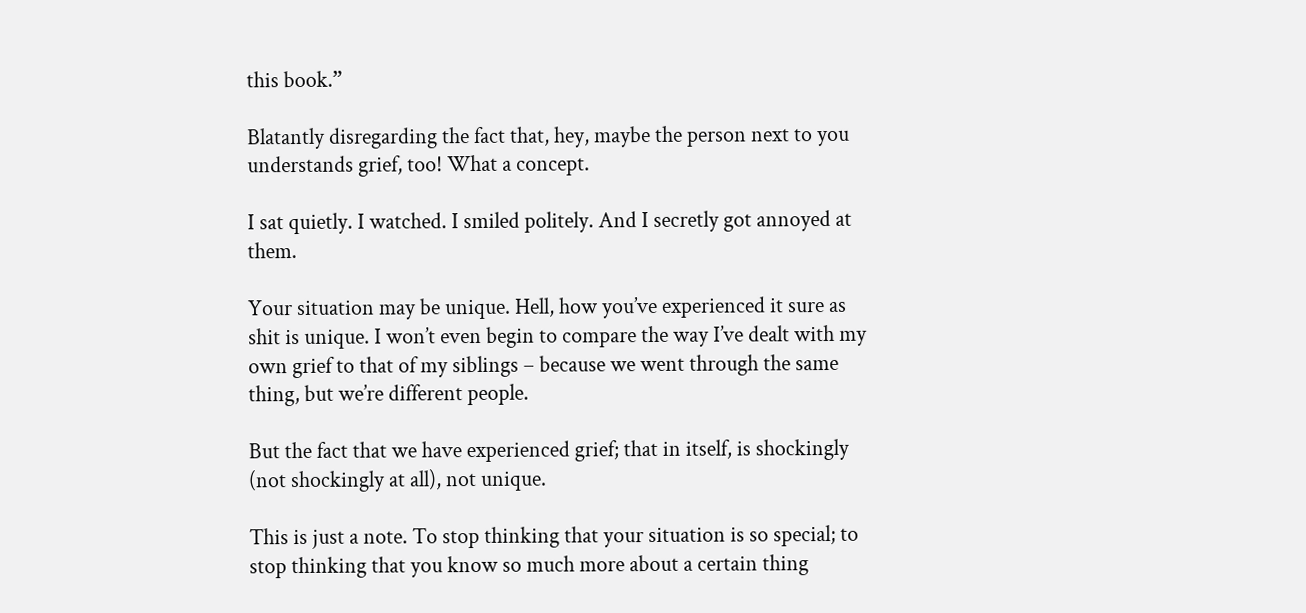this book.”

Blatantly disregarding the fact that, hey, maybe the person next to you understands grief, too! What a concept.

I sat quietly. I watched. I smiled politely. And I secretly got annoyed at them.

Your situation may be unique. Hell, how you’ve experienced it sure as shit is unique. I won’t even begin to compare the way I’ve dealt with my own grief to that of my siblings – because we went through the same thing, but we’re different people.

But the fact that we have experienced grief; that in itself, is shockingly (not shockingly at all), not unique.

This is just a note. To stop thinking that your situation is so special; to stop thinking that you know so much more about a certain thing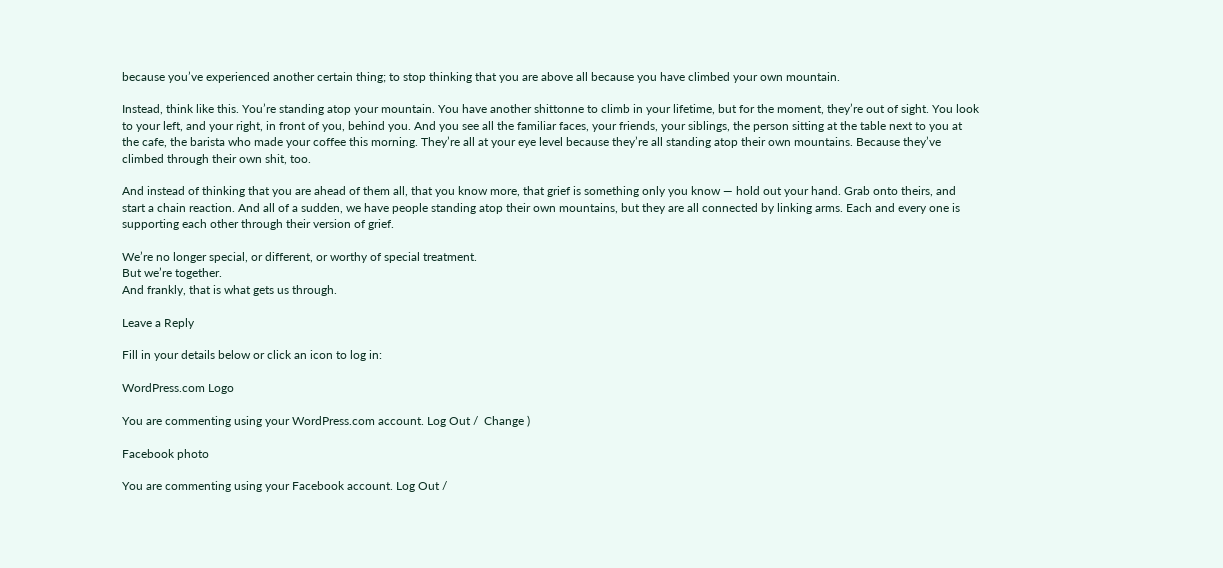because you’ve experienced another certain thing; to stop thinking that you are above all because you have climbed your own mountain.

Instead, think like this. You’re standing atop your mountain. You have another shittonne to climb in your lifetime, but for the moment, they’re out of sight. You look to your left, and your right, in front of you, behind you. And you see all the familiar faces, your friends, your siblings, the person sitting at the table next to you at the cafe, the barista who made your coffee this morning. They’re all at your eye level because they’re all standing atop their own mountains. Because they’ve climbed through their own shit, too.

And instead of thinking that you are ahead of them all, that you know more, that grief is something only you know — hold out your hand. Grab onto theirs, and start a chain reaction. And all of a sudden, we have people standing atop their own mountains, but they are all connected by linking arms. Each and every one is supporting each other through their version of grief.

We’re no longer special, or different, or worthy of special treatment.
But we’re together.
And frankly, that is what gets us through.

Leave a Reply

Fill in your details below or click an icon to log in:

WordPress.com Logo

You are commenting using your WordPress.com account. Log Out /  Change )

Facebook photo

You are commenting using your Facebook account. Log Out /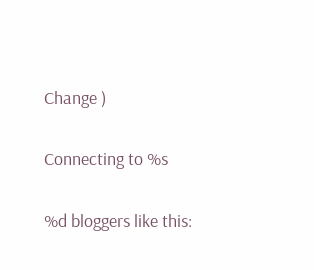Change )

Connecting to %s

%d bloggers like this: